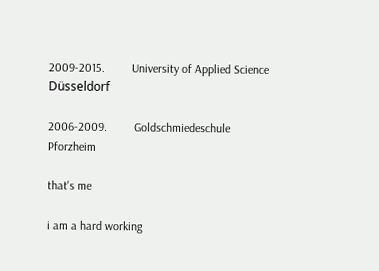2009-2015.         University of Applied Science Düsseldorf

2006-2009.         Goldschmiedeschule Pforzheim

that's me

i am a hard working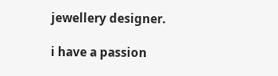jewellery designer.

i have a passion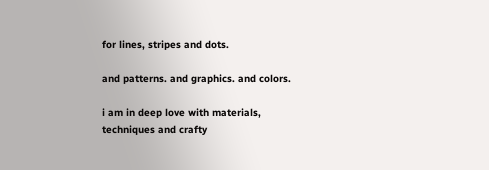for lines, stripes and dots.

and patterns. and graphics. and colors.

i am in deep love with materials, techniques and crafty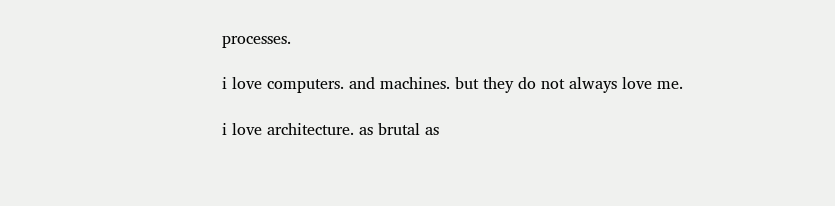processes.

i love computers. and machines. but they do not always love me.

i love architecture. as brutal as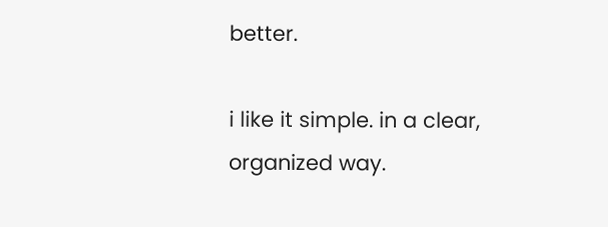better.

i like it simple. in a clear, organized way.